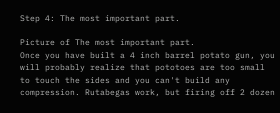Step 4: The most important part.

Picture of The most important part.
Once you have built a 4 inch barrel potato gun, you will probably realize that pototoes are too small to touch the sides and you can't build any compression. Rutabegas work, but firing off 2 dozen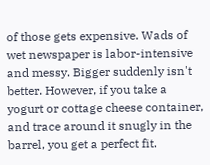of those gets expensive. Wads of wet newspaper is labor-intensive and messy. Bigger suddenly isn't better. However, if you take a yogurt or cottage cheese container, and trace around it snugly in the barrel, you get a perfect fit.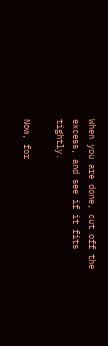When you are done, cut off the excess, and see if it fits tightly.

Now, for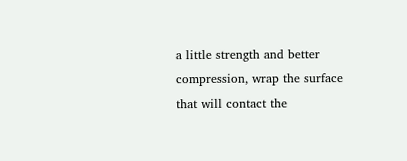a little strength and better compression, wrap the surface that will contact the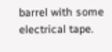barrel with some electrical tape.